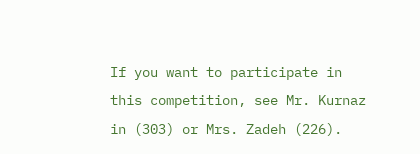If you want to participate in this competition, see Mr. Kurnaz in (303) or Mrs. Zadeh (226).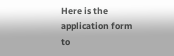Here is the application form to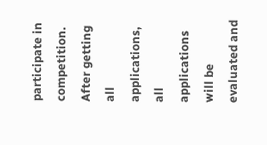participate in competition. After getting all applications, all applications will be evaluated and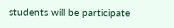students will be participate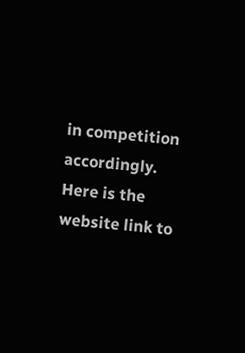in competition accordingly.
Here is the website link to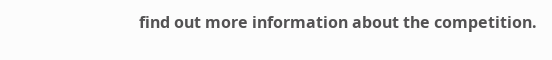find out more information about the competition.